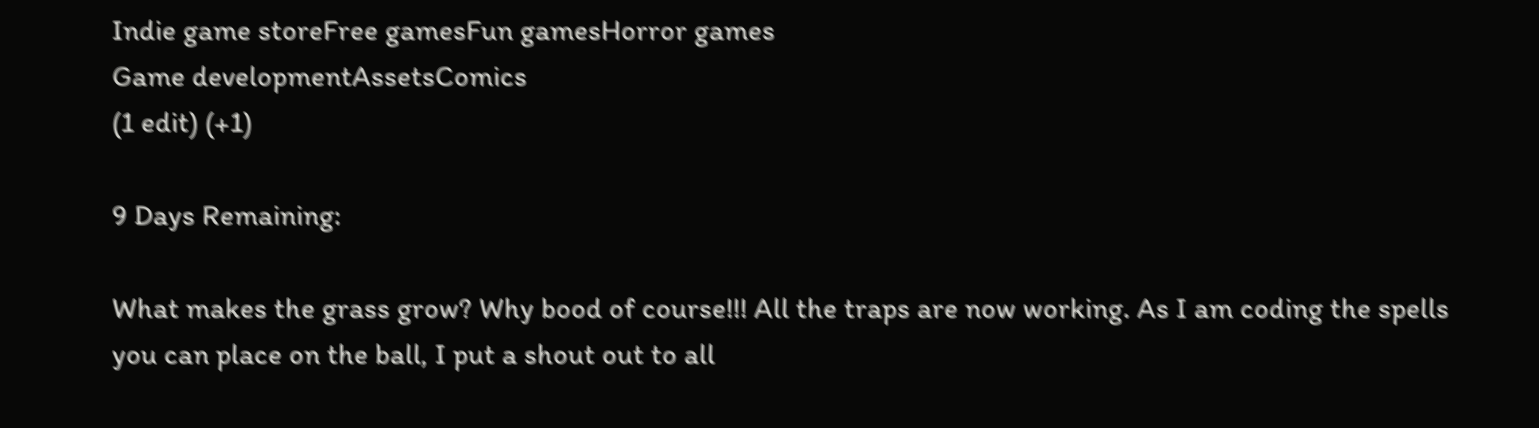Indie game storeFree gamesFun gamesHorror games
Game developmentAssetsComics
(1 edit) (+1)

9 Days Remaining:

What makes the grass grow? Why bood of course!!! All the traps are now working. As I am coding the spells you can place on the ball, I put a shout out to all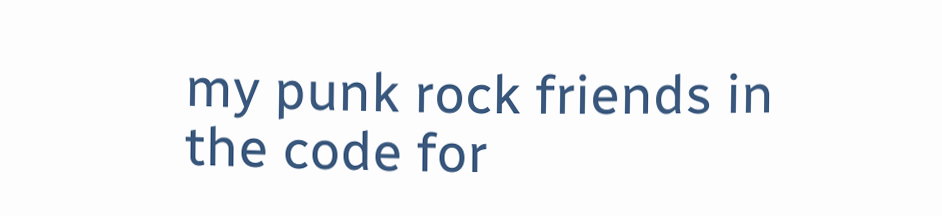my punk rock friends in the code for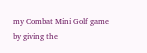my Combat Mini Golf game by giving the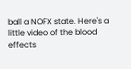ball a NOFX state. Here's a little video of the blood effects